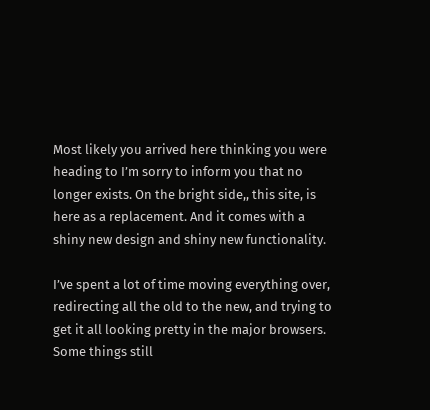Most likely you arrived here thinking you were heading to I’m sorry to inform you that no longer exists. On the bright side,, this site, is here as a replacement. And it comes with a shiny new design and shiny new functionality.

I’ve spent a lot of time moving everything over, redirecting all the old to the new, and trying to get it all looking pretty in the major browsers. Some things still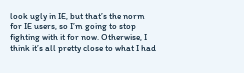look ugly in IE, but that’s the norm for IE users, so I’m going to stop fighting with it for now. Otherwise, I think it’s all pretty close to what I had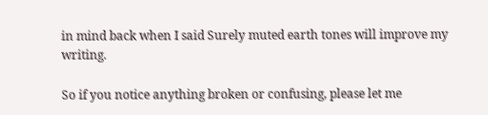in mind back when I said Surely muted earth tones will improve my writing.

So if you notice anything broken or confusing, please let me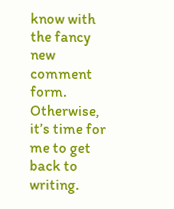know with the fancy new comment form. Otherwise, it’s time for me to get back to writing.